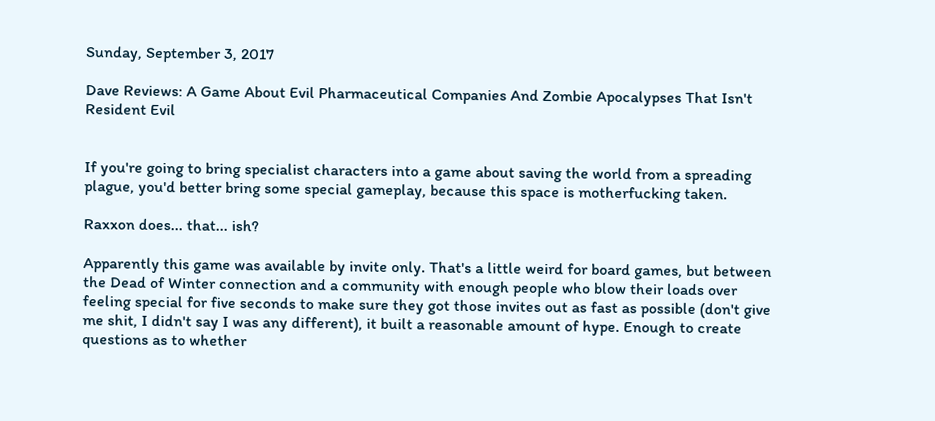Sunday, September 3, 2017

Dave Reviews: A Game About Evil Pharmaceutical Companies And Zombie Apocalypses That Isn't Resident Evil


If you're going to bring specialist characters into a game about saving the world from a spreading plague, you'd better bring some special gameplay, because this space is motherfucking taken.

Raxxon does... that... ish?

Apparently this game was available by invite only. That's a little weird for board games, but between the Dead of Winter connection and a community with enough people who blow their loads over feeling special for five seconds to make sure they got those invites out as fast as possible (don't give me shit, I didn't say I was any different), it built a reasonable amount of hype. Enough to create questions as to whether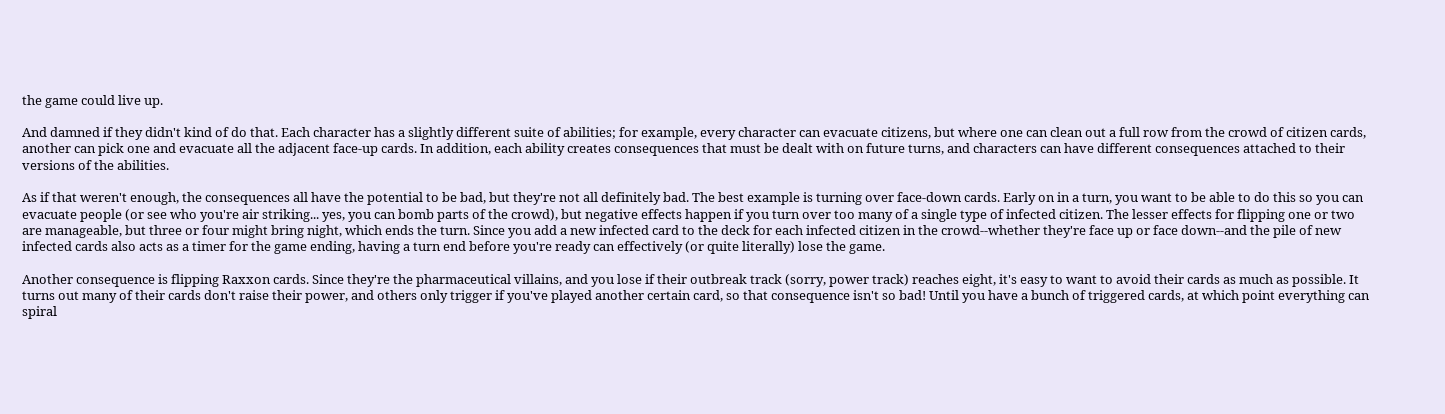the game could live up.

And damned if they didn't kind of do that. Each character has a slightly different suite of abilities; for example, every character can evacuate citizens, but where one can clean out a full row from the crowd of citizen cards, another can pick one and evacuate all the adjacent face-up cards. In addition, each ability creates consequences that must be dealt with on future turns, and characters can have different consequences attached to their versions of the abilities.

As if that weren't enough, the consequences all have the potential to be bad, but they're not all definitely bad. The best example is turning over face-down cards. Early on in a turn, you want to be able to do this so you can evacuate people (or see who you're air striking... yes, you can bomb parts of the crowd), but negative effects happen if you turn over too many of a single type of infected citizen. The lesser effects for flipping one or two are manageable, but three or four might bring night, which ends the turn. Since you add a new infected card to the deck for each infected citizen in the crowd--whether they're face up or face down--and the pile of new infected cards also acts as a timer for the game ending, having a turn end before you're ready can effectively (or quite literally) lose the game.

Another consequence is flipping Raxxon cards. Since they're the pharmaceutical villains, and you lose if their outbreak track (sorry, power track) reaches eight, it's easy to want to avoid their cards as much as possible. It turns out many of their cards don't raise their power, and others only trigger if you've played another certain card, so that consequence isn't so bad! Until you have a bunch of triggered cards, at which point everything can spiral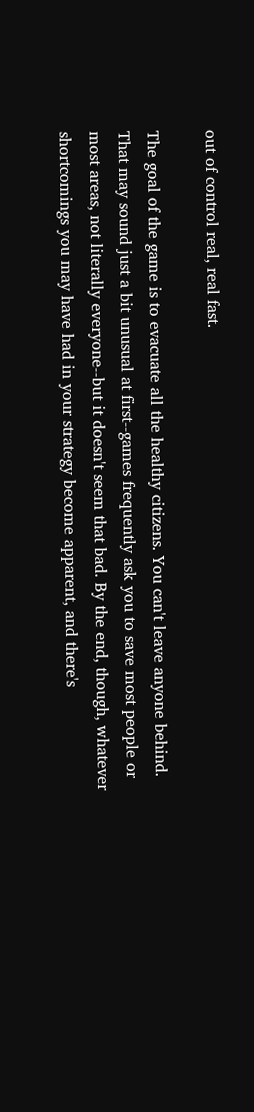out of control real, real fast.

The goal of the game is to evacuate all the healthy citizens. You can't leave anyone behind. That may sound just a bit unusual at first--games frequently ask you to save most people or most areas, not literally everyone--but it doesn't seem that bad. By the end, though, whatever shortcomings you may have had in your strategy become apparent, and there's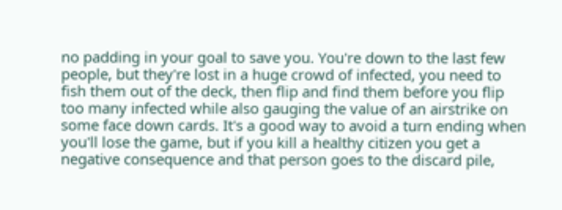no padding in your goal to save you. You're down to the last few people, but they're lost in a huge crowd of infected, you need to fish them out of the deck, then flip and find them before you flip too many infected while also gauging the value of an airstrike on some face down cards. It's a good way to avoid a turn ending when you'll lose the game, but if you kill a healthy citizen you get a negative consequence and that person goes to the discard pile,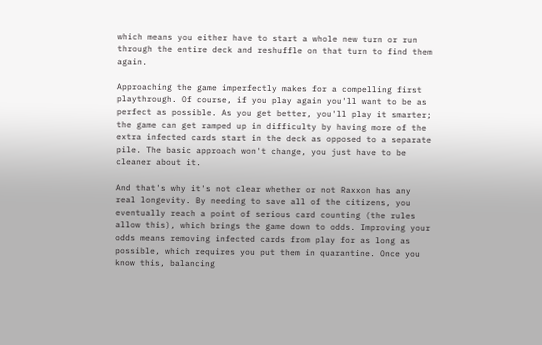which means you either have to start a whole new turn or run through the entire deck and reshuffle on that turn to find them again.

Approaching the game imperfectly makes for a compelling first playthrough. Of course, if you play again you'll want to be as perfect as possible. As you get better, you'll play it smarter; the game can get ramped up in difficulty by having more of the extra infected cards start in the deck as opposed to a separate pile. The basic approach won't change, you just have to be cleaner about it.

And that's why it's not clear whether or not Raxxon has any real longevity. By needing to save all of the citizens, you eventually reach a point of serious card counting (the rules allow this), which brings the game down to odds. Improving your odds means removing infected cards from play for as long as possible, which requires you put them in quarantine. Once you know this, balancing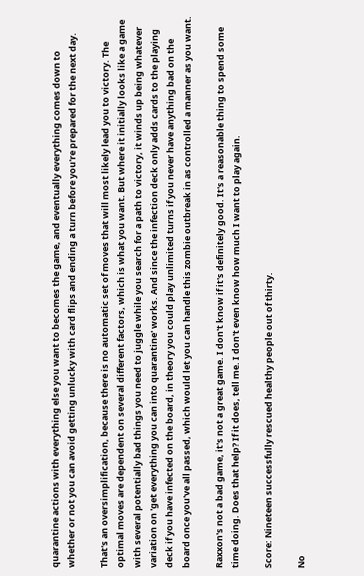quarantine actions with everything else you want to becomes the game, and eventually everything comes down to whether or not you can avoid getting unlucky with card flips and ending a turn before you're prepared for the next day.

That's an oversimplification, because there is no automatic set of moves that will most likely lead you to victory. The optimal moves are dependent on several different factors, which is what you want. But where it initially looks like a game with several potentially bad things you need to juggle while you search for a path to victory, it winds up being whatever variation on 'get everything you can into quarantine' works. And since the infection deck only adds cards to the playing deck if you have infected on the board, in theory you could play unlimited turns if you never have anything bad on the board once you've all passed, which would let you can handle this zombie outbreak in as controlled a manner as you want.

Raxxon's not a bad game, it's not a great game. I don't know if it's definitely good. It's a reasonable thing to spend some time doing. Does that help? If it does, tell me. I don't even know how much I want to play again.

Score: Nineteen successfully rescued healthy people out of thirty.

No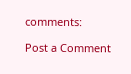comments:

Post a Comment